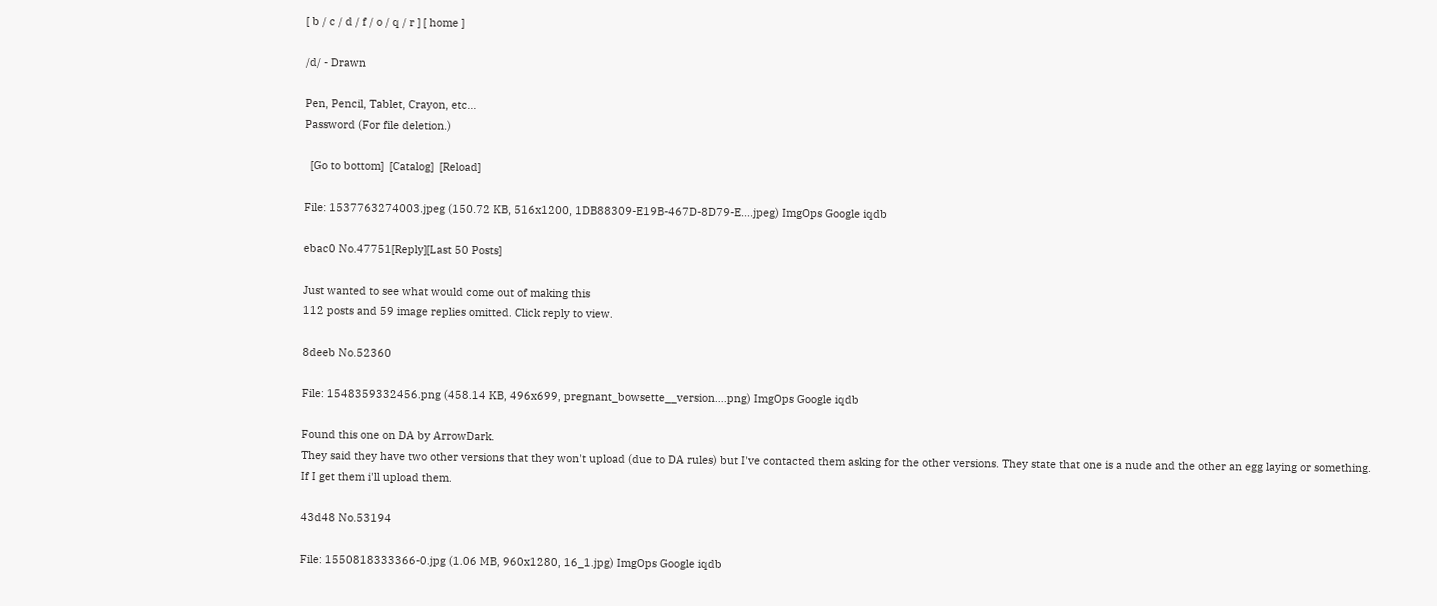[ b / c / d / f / o / q / r ] [ home ]

/d/ - Drawn

Pen, Pencil, Tablet, Crayon, etc...
Password (For file deletion.)

  [Go to bottom]  [Catalog]  [Reload]

File: 1537763274003.jpeg (150.72 KB, 516x1200, 1DB88309-E19B-467D-8D79-E….jpeg) ImgOps Google iqdb

ebac0 No.47751[Reply][Last 50 Posts]

Just wanted to see what would come out of making this
112 posts and 59 image replies omitted. Click reply to view.

8deeb No.52360

File: 1548359332456.png (458.14 KB, 496x699, pregnant_bowsette__version….png) ImgOps Google iqdb

Found this one on DA by ArrowDark.
They said they have two other versions that they won't upload (due to DA rules) but I've contacted them asking for the other versions. They state that one is a nude and the other an egg laying or something.
If I get them i'll upload them.

43d48 No.53194

File: 1550818333366-0.jpg (1.06 MB, 960x1280, 16_1.jpg) ImgOps Google iqdb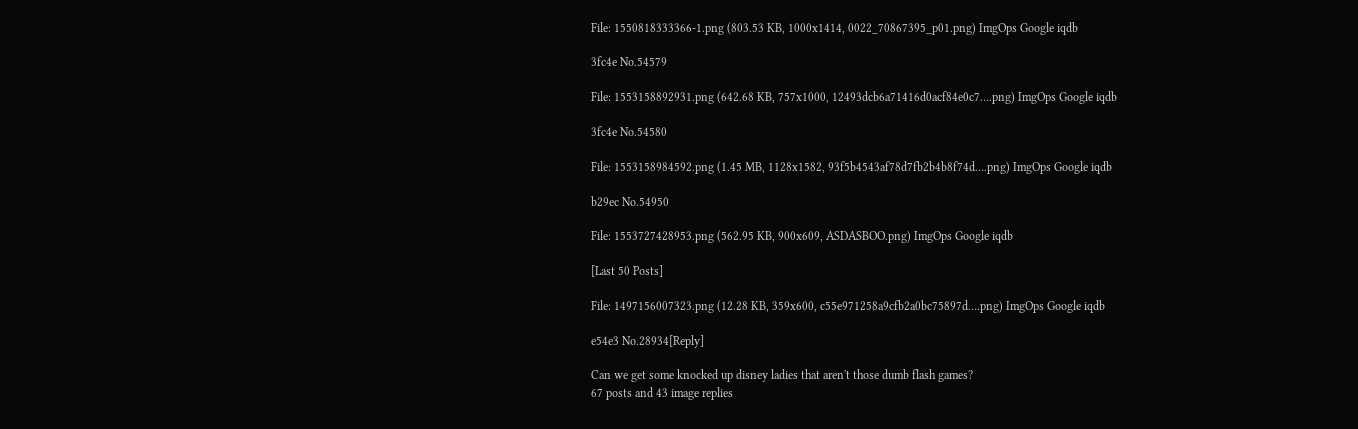File: 1550818333366-1.png (803.53 KB, 1000x1414, 0022_70867395_p01.png) ImgOps Google iqdb

3fc4e No.54579

File: 1553158892931.png (642.68 KB, 757x1000, 12493dcb6a71416d0acf84e0c7….png) ImgOps Google iqdb

3fc4e No.54580

File: 1553158984592.png (1.45 MB, 1128x1582, 93f5b4543af78d7fb2b4b8f74d….png) ImgOps Google iqdb

b29ec No.54950

File: 1553727428953.png (562.95 KB, 900x609, ASDASBOO.png) ImgOps Google iqdb

[Last 50 Posts]

File: 1497156007323.png (12.28 KB, 359x600, c55e971258a9cfb2a0bc75897d….png) ImgOps Google iqdb

e54e3 No.28934[Reply]

Can we get some knocked up disney ladies that aren't those dumb flash games?
67 posts and 43 image replies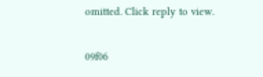omitted. Click reply to view.

09f06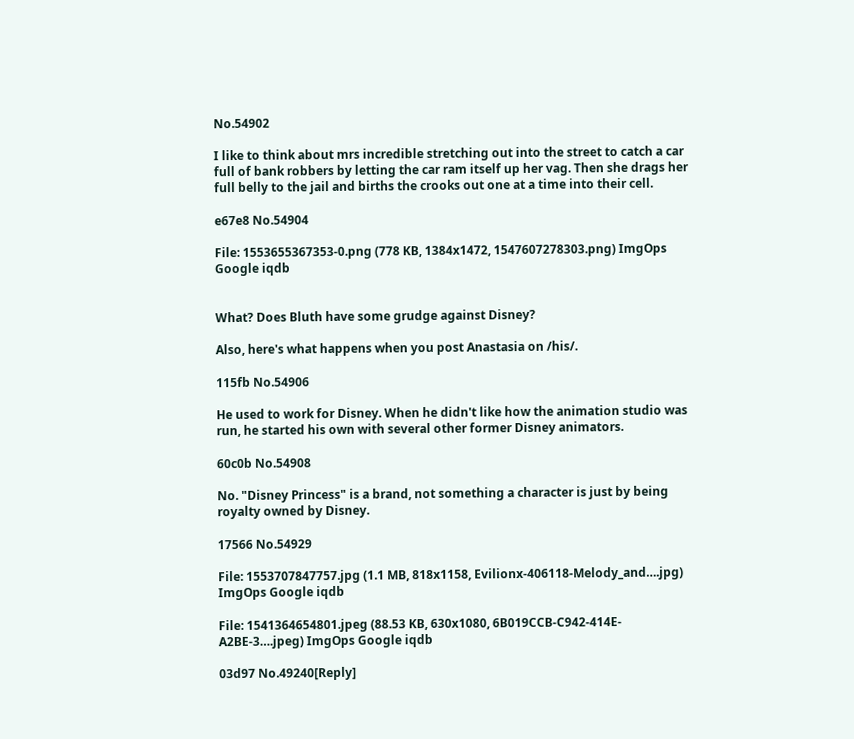No.54902

I like to think about mrs incredible stretching out into the street to catch a car full of bank robbers by letting the car ram itself up her vag. Then she drags her full belly to the jail and births the crooks out one at a time into their cell.

e67e8 No.54904

File: 1553655367353-0.png (778 KB, 1384x1472, 1547607278303.png) ImgOps Google iqdb


What? Does Bluth have some grudge against Disney?

Also, here's what happens when you post Anastasia on /his/.

115fb No.54906

He used to work for Disney. When he didn't like how the animation studio was run, he started his own with several other former Disney animators.

60c0b No.54908

No. "Disney Princess" is a brand, not something a character is just by being royalty owned by Disney.

17566 No.54929

File: 1553707847757.jpg (1.1 MB, 818x1158, Evilionx-406118-Melody_and….jpg) ImgOps Google iqdb

File: 1541364654801.jpeg (88.53 KB, 630x1080, 6B019CCB-C942-414E-A2BE-3….jpeg) ImgOps Google iqdb

03d97 No.49240[Reply]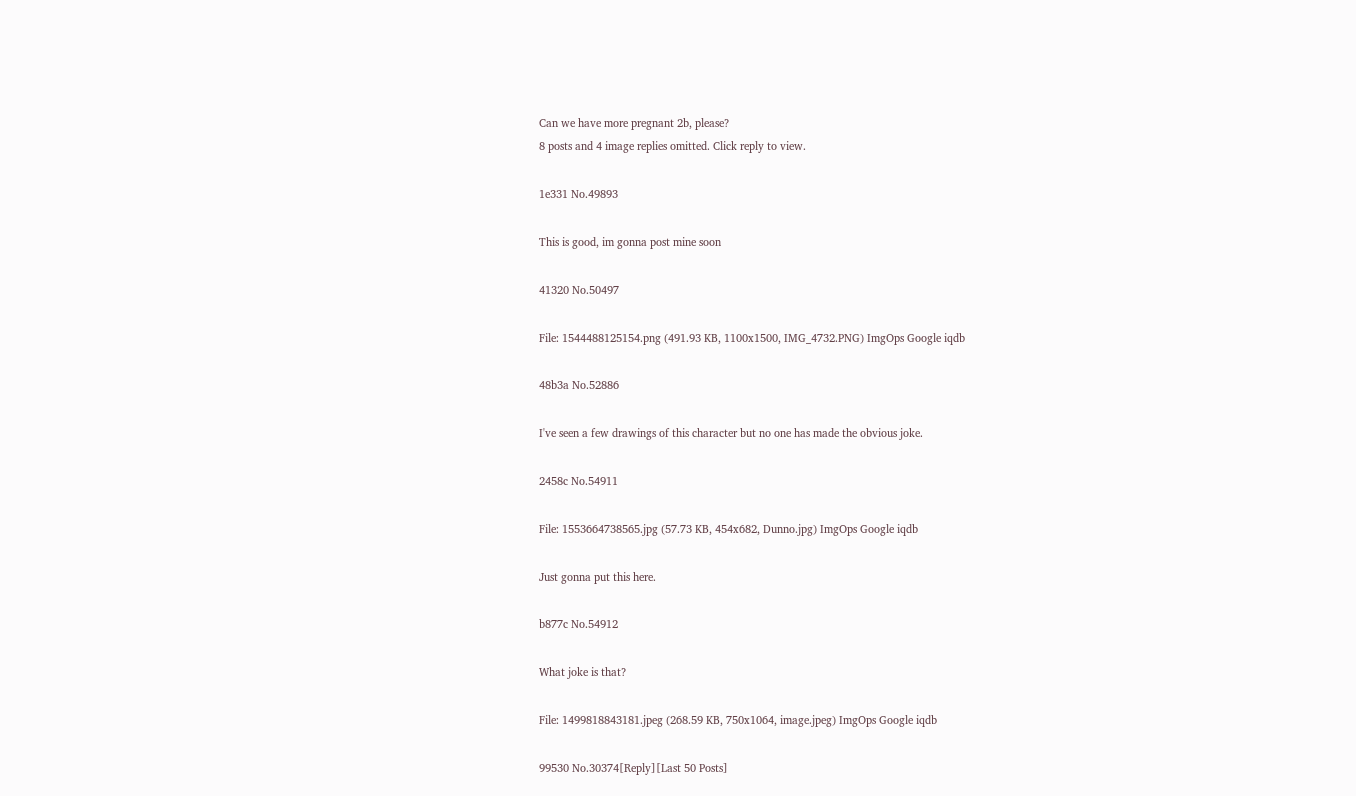Can we have more pregnant 2b, please?
8 posts and 4 image replies omitted. Click reply to view.

1e331 No.49893

This is good, im gonna post mine soon

41320 No.50497

File: 1544488125154.png (491.93 KB, 1100x1500, IMG_4732.PNG) ImgOps Google iqdb

48b3a No.52886

I've seen a few drawings of this character but no one has made the obvious joke.

2458c No.54911

File: 1553664738565.jpg (57.73 KB, 454x682, Dunno.jpg) ImgOps Google iqdb

Just gonna put this here.

b877c No.54912

What joke is that?

File: 1499818843181.jpeg (268.59 KB, 750x1064, image.jpeg) ImgOps Google iqdb

99530 No.30374[Reply][Last 50 Posts]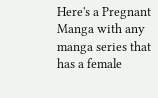Here's a Pregnant Manga with any manga series that has a female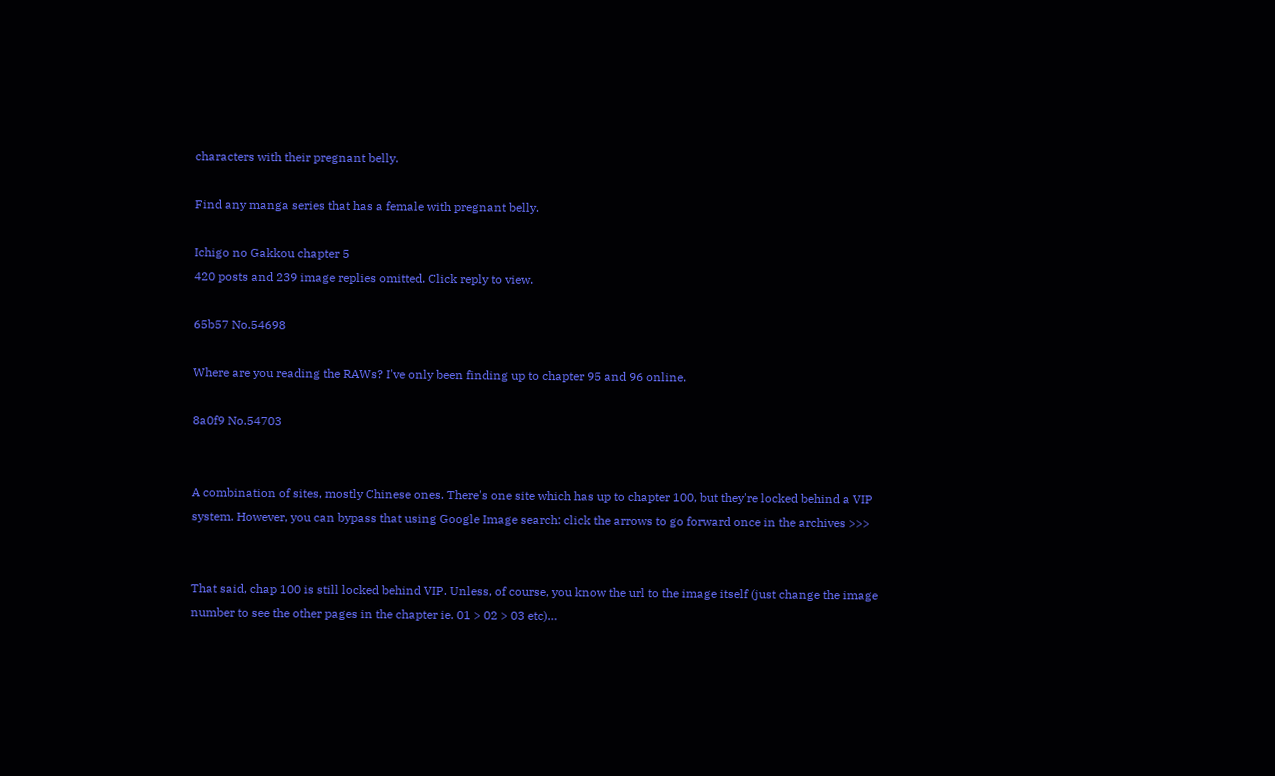characters with their pregnant belly.

Find any manga series that has a female with pregnant belly.

Ichigo no Gakkou chapter 5
420 posts and 239 image replies omitted. Click reply to view.

65b57 No.54698

Where are you reading the RAWs? I've only been finding up to chapter 95 and 96 online.

8a0f9 No.54703


A combination of sites, mostly Chinese ones. There's one site which has up to chapter 100, but they're locked behind a VIP system. However, you can bypass that using Google Image search: click the arrows to go forward once in the archives >>>


That said, chap 100 is still locked behind VIP. Unless, of course, you know the url to the image itself (just change the image number to see the other pages in the chapter ie. 01 > 02 > 03 etc)…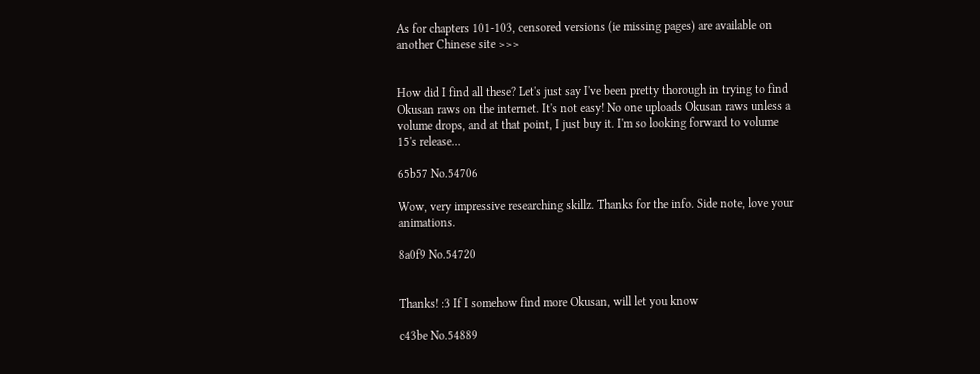As for chapters 101-103, censored versions (ie missing pages) are available on another Chinese site >>>


How did I find all these? Let's just say I've been pretty thorough in trying to find Okusan raws on the internet. It's not easy! No one uploads Okusan raws unless a volume drops, and at that point, I just buy it. I'm so looking forward to volume 15's release…

65b57 No.54706

Wow, very impressive researching skillz. Thanks for the info. Side note, love your animations.

8a0f9 No.54720


Thanks! :3 If I somehow find more Okusan, will let you know

c43be No.54889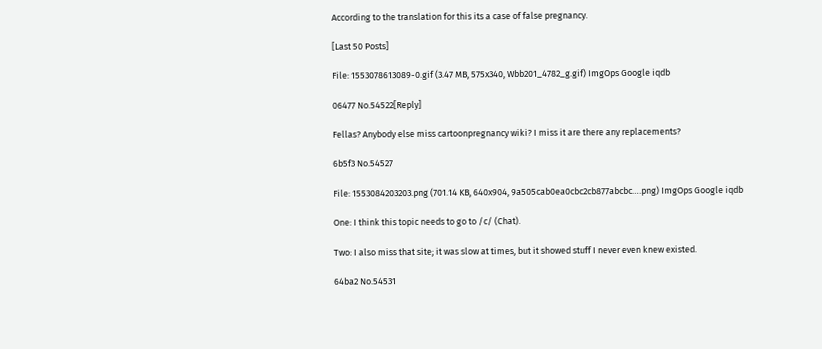According to the translation for this its a case of false pregnancy.

[Last 50 Posts]

File: 1553078613089-0.gif (3.47 MB, 575x340, Wbb201_4782_g.gif) ImgOps Google iqdb

06477 No.54522[Reply]

Fellas? Anybody else miss cartoonpregnancy wiki? I miss it are there any replacements?

6b5f3 No.54527

File: 1553084203203.png (701.14 KB, 640x904, 9a505cab0ea0cbc2cb877abcbc….png) ImgOps Google iqdb

One: I think this topic needs to go to /c/ (Chat).

Two: I also miss that site; it was slow at times, but it showed stuff I never even knew existed.

64ba2 No.54531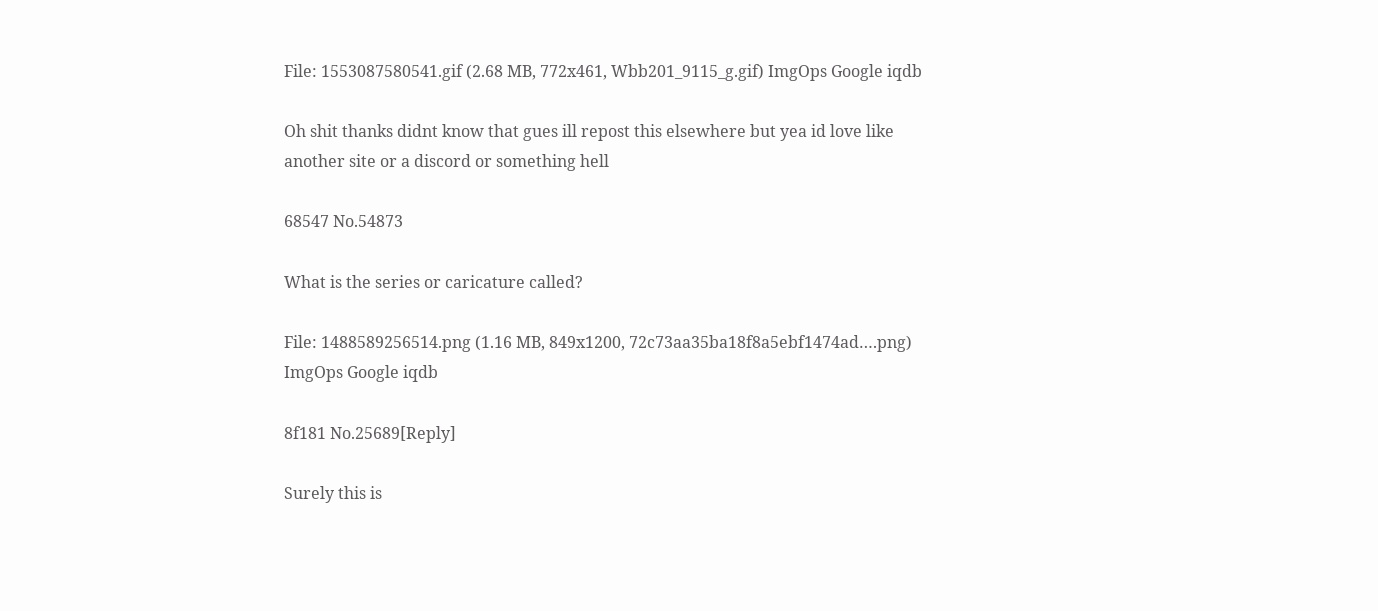File: 1553087580541.gif (2.68 MB, 772x461, Wbb201_9115_g.gif) ImgOps Google iqdb

Oh shit thanks didnt know that gues ill repost this elsewhere but yea id love like another site or a discord or something hell

68547 No.54873

What is the series or caricature called?

File: 1488589256514.png (1.16 MB, 849x1200, 72c73aa35ba18f8a5ebf1474ad….png) ImgOps Google iqdb

8f181 No.25689[Reply]

Surely this is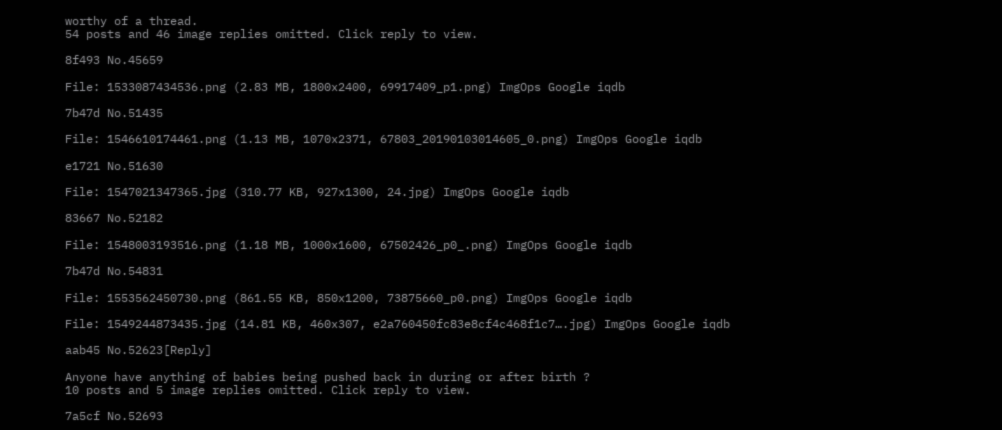worthy of a thread.
54 posts and 46 image replies omitted. Click reply to view.

8f493 No.45659

File: 1533087434536.png (2.83 MB, 1800x2400, 69917409_p1.png) ImgOps Google iqdb

7b47d No.51435

File: 1546610174461.png (1.13 MB, 1070x2371, 67803_20190103014605_0.png) ImgOps Google iqdb

e1721 No.51630

File: 1547021347365.jpg (310.77 KB, 927x1300, 24.jpg) ImgOps Google iqdb

83667 No.52182

File: 1548003193516.png (1.18 MB, 1000x1600, 67502426_p0_.png) ImgOps Google iqdb

7b47d No.54831

File: 1553562450730.png (861.55 KB, 850x1200, 73875660_p0.png) ImgOps Google iqdb

File: 1549244873435.jpg (14.81 KB, 460x307, e2a760450fc83e8cf4c468f1c7….jpg) ImgOps Google iqdb

aab45 No.52623[Reply]

Anyone have anything of babies being pushed back in during or after birth ?
10 posts and 5 image replies omitted. Click reply to view.

7a5cf No.52693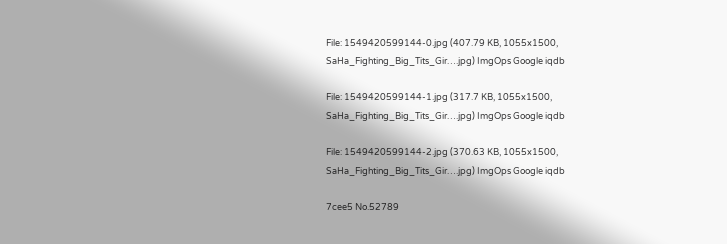File: 1549420599144-0.jpg (407.79 KB, 1055x1500, SaHa_Fighting_Big_Tits_Gir….jpg) ImgOps Google iqdb

File: 1549420599144-1.jpg (317.7 KB, 1055x1500, SaHa_Fighting_Big_Tits_Gir….jpg) ImgOps Google iqdb

File: 1549420599144-2.jpg (370.63 KB, 1055x1500, SaHa_Fighting_Big_Tits_Gir….jpg) ImgOps Google iqdb

7cee5 No.52789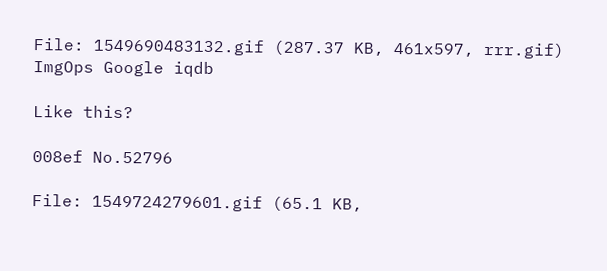File: 1549690483132.gif (287.37 KB, 461x597, rrr.gif) ImgOps Google iqdb

Like this?

008ef No.52796

File: 1549724279601.gif (65.1 KB,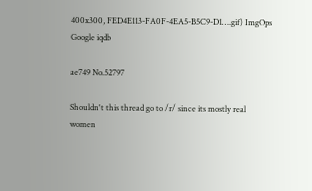400x300, FED4E113-FA0F-4EA5-B5C9-D1….gif) ImgOps Google iqdb

ae749 No.52797

Shouldn't this thread go to /r/ since its mostly real women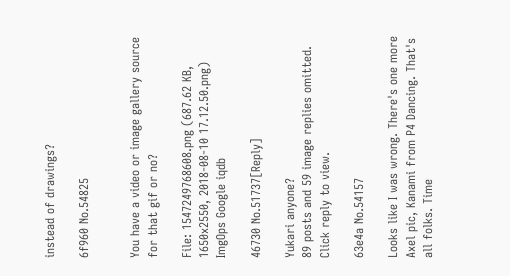instead of drawings?

6f960 No.54825


You have a video or image gallery source for that gif or no?

File: 1547249768608.png (687.62 KB, 1650x2550, 2018-08-10 17.12.50.png) ImgOps Google iqdb

46730 No.51737[Reply]

Yukari anyone?
89 posts and 59 image replies omitted. Click reply to view.

63e4a No.54157

Looks like I was wrong. There's one more Axel pic, Kanami from P4 Dancing. That's all folks. Time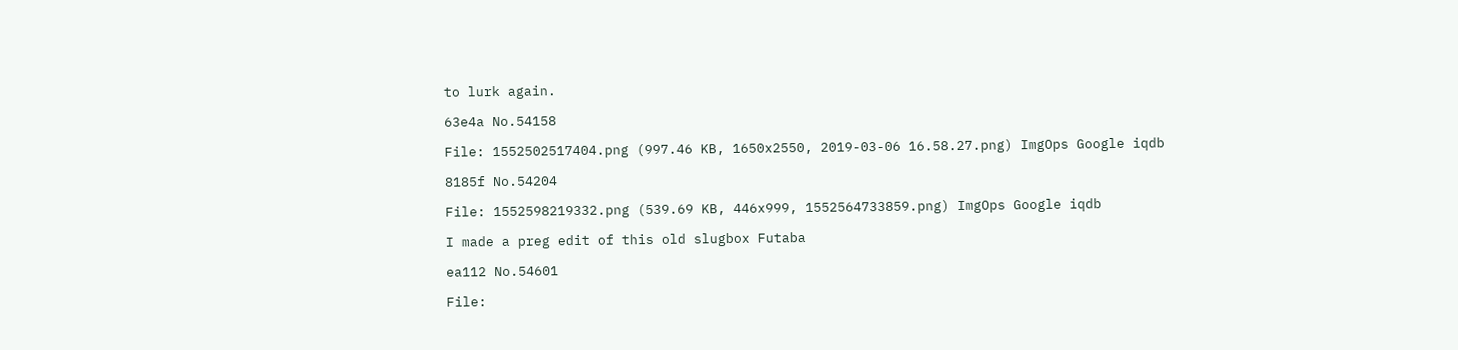to lurk again.

63e4a No.54158

File: 1552502517404.png (997.46 KB, 1650x2550, 2019-03-06 16.58.27.png) ImgOps Google iqdb

8185f No.54204

File: 1552598219332.png (539.69 KB, 446x999, 1552564733859.png) ImgOps Google iqdb

I made a preg edit of this old slugbox Futaba

ea112 No.54601

File: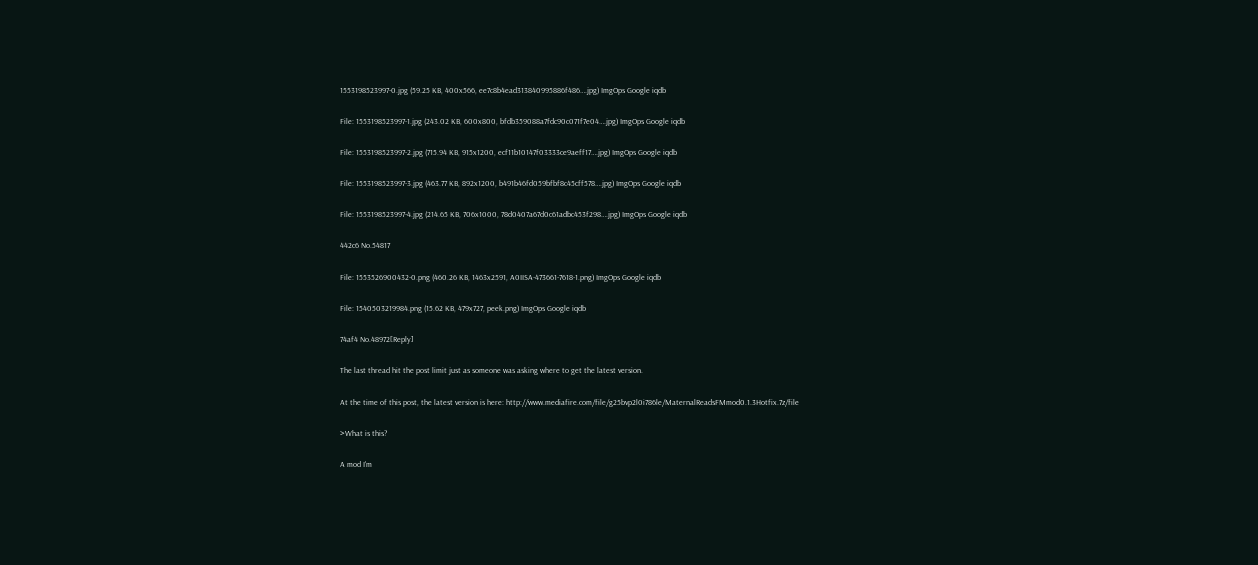1553198523997-0.jpg (59.25 KB, 400x566, ee7c8b4ead313840995886f486….jpg) ImgOps Google iqdb

File: 1553198523997-1.jpg (243.02 KB, 600x800, bfdb359088a7fdc90c071f7e04….jpg) ImgOps Google iqdb

File: 1553198523997-2.jpg (715.94 KB, 915x1200, ecf11b10147f03333ce9aeff17….jpg) ImgOps Google iqdb

File: 1553198523997-3.jpg (463.77 KB, 892x1200, b491b46fd059bfbf8c45cff578….jpg) ImgOps Google iqdb

File: 1553198523997-4.jpg (214.65 KB, 706x1000, 78d0407a67d0c61adbc453f298….jpg) ImgOps Google iqdb

442c6 No.54817

File: 1553526900432-0.png (460.26 KB, 1463x2591, A0IISA-473661-7618-1.png) ImgOps Google iqdb

File: 1540503219984.png (15.62 KB, 479x727, peek.png) ImgOps Google iqdb

74af4 No.48972[Reply]

The last thread hit the post limit just as someone was asking where to get the latest version.

At the time of this post, the latest version is here: http://www.mediafire.com/file/g25bvp2l0i786le/MaternalReadsFMmod0.1.3Hotfix.7z/file

>What is this?

A mod I'm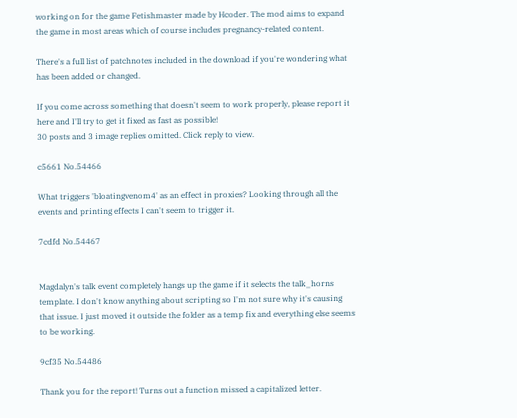working on for the game Fetishmaster made by Hcoder. The mod aims to expand the game in most areas which of course includes pregnancy-related content.

There's a full list of patchnotes included in the download if you're wondering what has been added or changed.

If you come across something that doesn't seem to work properly, please report it here and I'll try to get it fixed as fast as possible!
30 posts and 3 image replies omitted. Click reply to view.

c5661 No.54466

What triggers 'bloatingvenom4' as an effect in proxies? Looking through all the events and printing effects I can't seem to trigger it.

7cdfd No.54467


Magdalyn's talk event completely hangs up the game if it selects the talk_horns template. I don't know anything about scripting so I'm not sure why it's causing that issue. I just moved it outside the folder as a temp fix and everything else seems to be working.

9cf35 No.54486

Thank you for the report! Turns out a function missed a capitalized letter.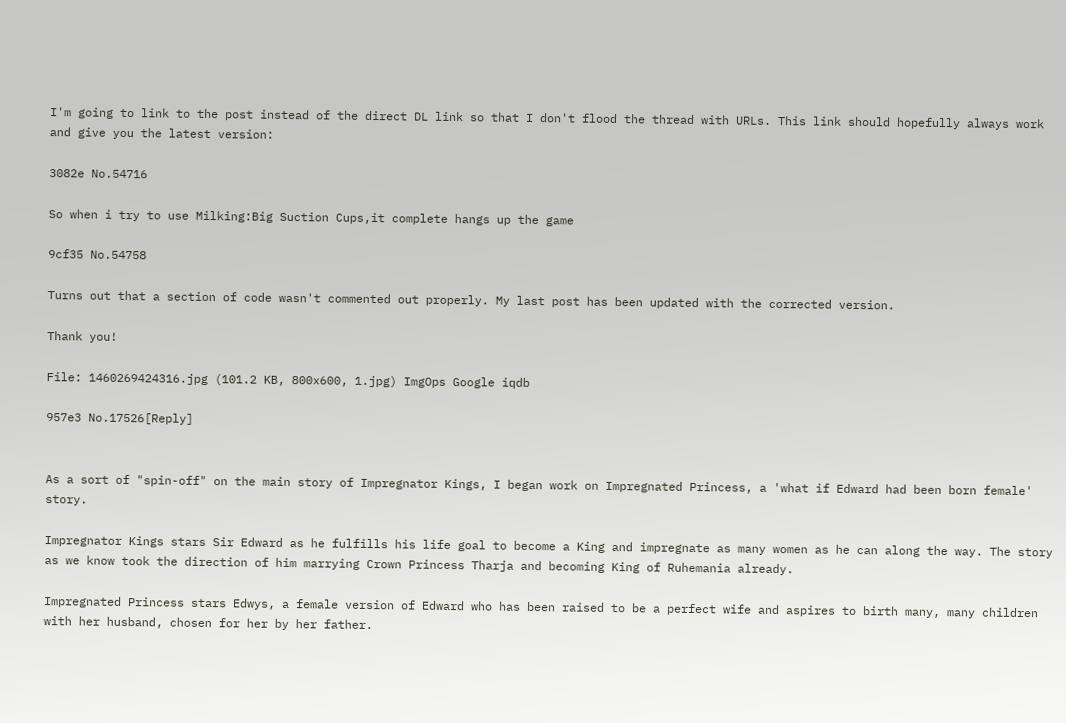I'm going to link to the post instead of the direct DL link so that I don't flood the thread with URLs. This link should hopefully always work and give you the latest version:

3082e No.54716

So when i try to use Milking:Big Suction Cups,it complete hangs up the game

9cf35 No.54758

Turns out that a section of code wasn't commented out properly. My last post has been updated with the corrected version.

Thank you!

File: 1460269424316.jpg (101.2 KB, 800x600, 1.jpg) ImgOps Google iqdb

957e3 No.17526[Reply]


As a sort of "spin-off" on the main story of Impregnator Kings, I began work on Impregnated Princess, a 'what if Edward had been born female' story.

Impregnator Kings stars Sir Edward as he fulfills his life goal to become a King and impregnate as many women as he can along the way. The story as we know took the direction of him marrying Crown Princess Tharja and becoming King of Ruhemania already.

Impregnated Princess stars Edwys, a female version of Edward who has been raised to be a perfect wife and aspires to birth many, many children with her husband, chosen for her by her father.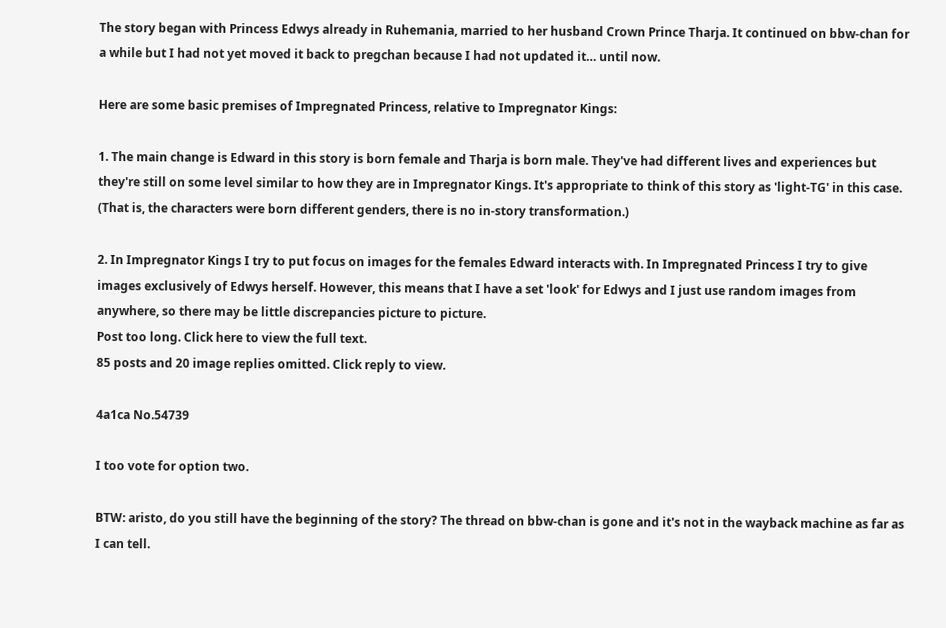The story began with Princess Edwys already in Ruhemania, married to her husband Crown Prince Tharja. It continued on bbw-chan for a while but I had not yet moved it back to pregchan because I had not updated it… until now.

Here are some basic premises of Impregnated Princess, relative to Impregnator Kings:

1. The main change is Edward in this story is born female and Tharja is born male. They've had different lives and experiences but they're still on some level similar to how they are in Impregnator Kings. It's appropriate to think of this story as 'light-TG' in this case. (That is, the characters were born different genders, there is no in-story transformation.)

2. In Impregnator Kings I try to put focus on images for the females Edward interacts with. In Impregnated Princess I try to give images exclusively of Edwys herself. However, this means that I have a set 'look' for Edwys and I just use random images from anywhere, so there may be little discrepancies picture to picture.
Post too long. Click here to view the full text.
85 posts and 20 image replies omitted. Click reply to view.

4a1ca No.54739

I too vote for option two.

BTW: aristo, do you still have the beginning of the story? The thread on bbw-chan is gone and it's not in the wayback machine as far as I can tell.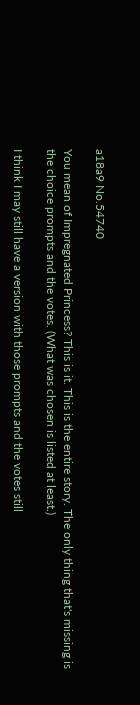a18a9 No.54740

You mean of Impregnated Princess? This is it. This is the entire story. The only thing that's missing is the choice prompts and the votes. (What was chosen is listed at least.)

I think I may still have a version with those prompts and the votes still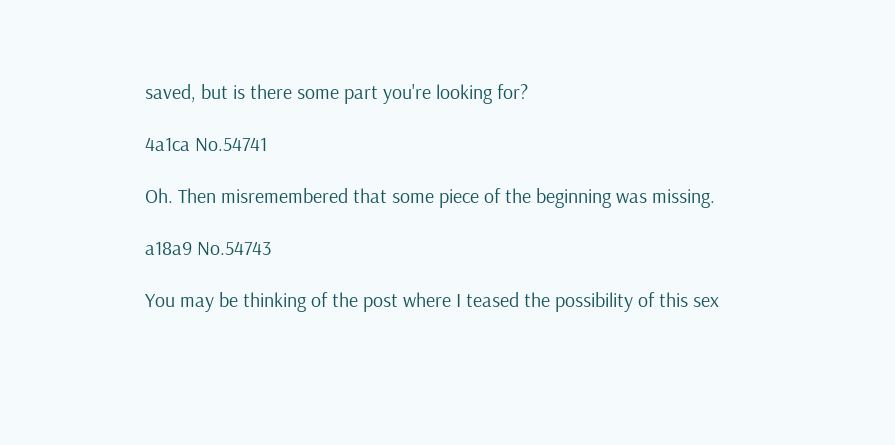saved, but is there some part you're looking for?

4a1ca No.54741

Oh. Then misremembered that some piece of the beginning was missing.

a18a9 No.54743

You may be thinking of the post where I teased the possibility of this sex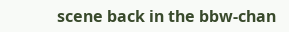scene back in the bbw-chan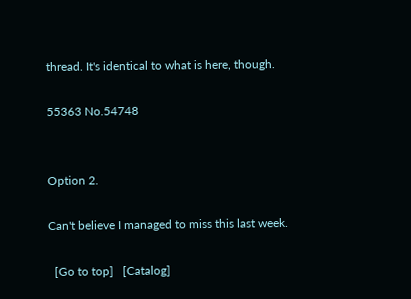thread. It's identical to what is here, though.

55363 No.54748


Option 2.

Can't believe I managed to miss this last week.

  [Go to top]   [Catalog]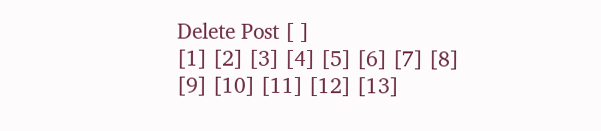Delete Post [ ]
[1] [2] [3] [4] [5] [6] [7] [8] [9] [10] [11] [12] [13]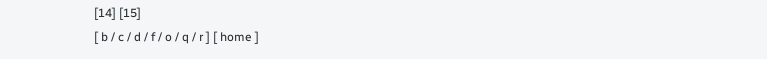[14] [15]
[ b / c / d / f / o / q / r ] [ home ]